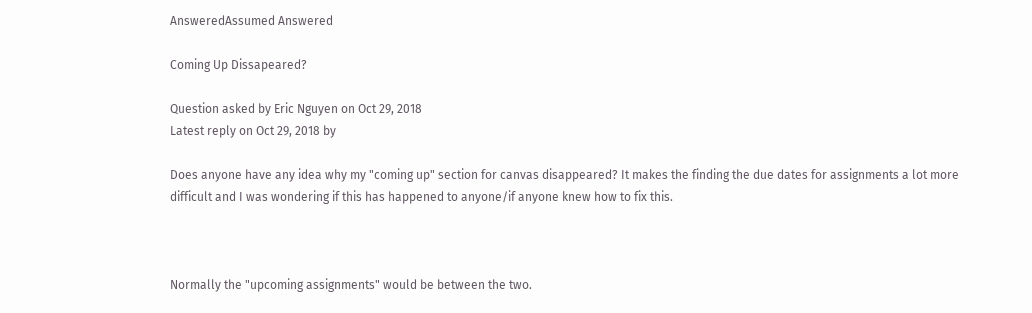AnsweredAssumed Answered

Coming Up Dissapeared?

Question asked by Eric Nguyen on Oct 29, 2018
Latest reply on Oct 29, 2018 by

Does anyone have any idea why my "coming up" section for canvas disappeared? It makes the finding the due dates for assignments a lot more difficult and I was wondering if this has happened to anyone/if anyone knew how to fix this.



Normally the "upcoming assignments" would be between the two.